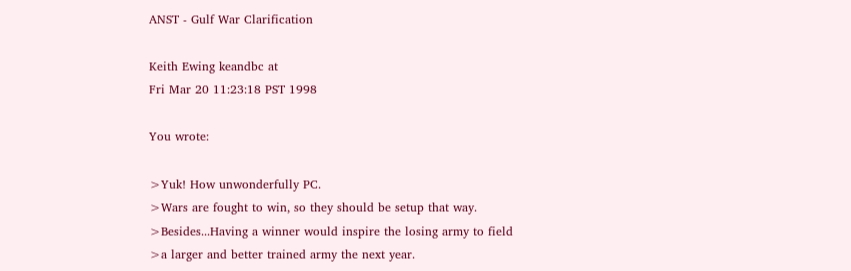ANST - Gulf War Clarification

Keith Ewing keandbc at
Fri Mar 20 11:23:18 PST 1998

You wrote:

>Yuk! How unwonderfully PC.
>Wars are fought to win, so they should be setup that way.
>Besides...Having a winner would inspire the losing army to field
>a larger and better trained army the next year.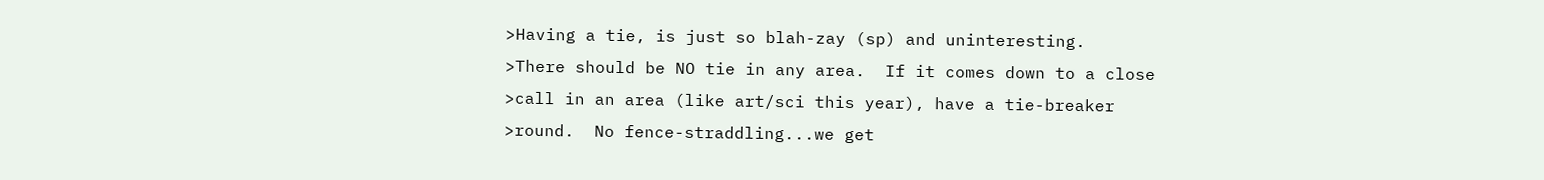>Having a tie, is just so blah-zay (sp) and uninteresting.
>There should be NO tie in any area.  If it comes down to a close
>call in an area (like art/sci this year), have a tie-breaker
>round.  No fence-straddling...we get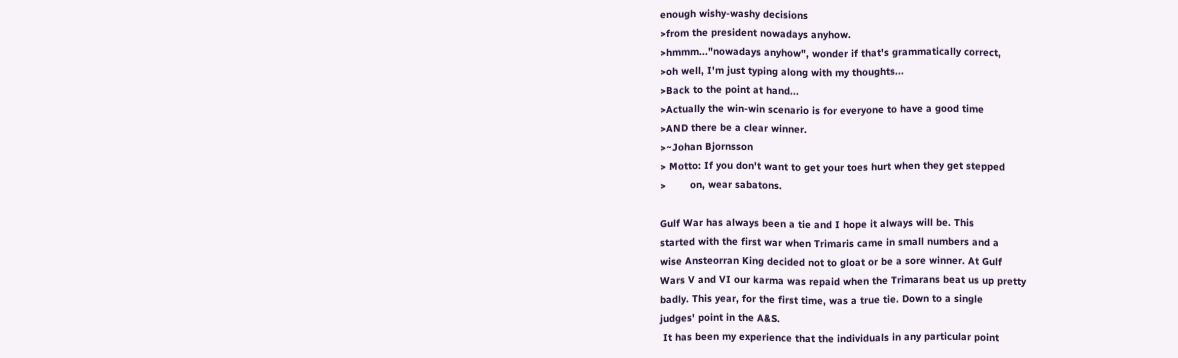enough wishy-washy decisions
>from the president nowadays anyhow.
>hmmm..."nowadays anyhow", wonder if that's grammatically correct,
>oh well, I'm just typing along with my thoughts...
>Back to the point at hand...
>Actually the win-win scenario is for everyone to have a good time
>AND there be a clear winner.
>~Johan Bjornsson
> Motto: If you don't want to get your toes hurt when they get stepped
>        on, wear sabatons.

Gulf War has always been a tie and I hope it always will be. This
started with the first war when Trimaris came in small numbers and a
wise Ansteorran King decided not to gloat or be a sore winner. At Gulf
Wars V and VI our karma was repaid when the Trimarans beat us up pretty
badly. This year, for the first time, was a true tie. Down to a single
judges' point in the A&S.
 It has been my experience that the individuals in any particular point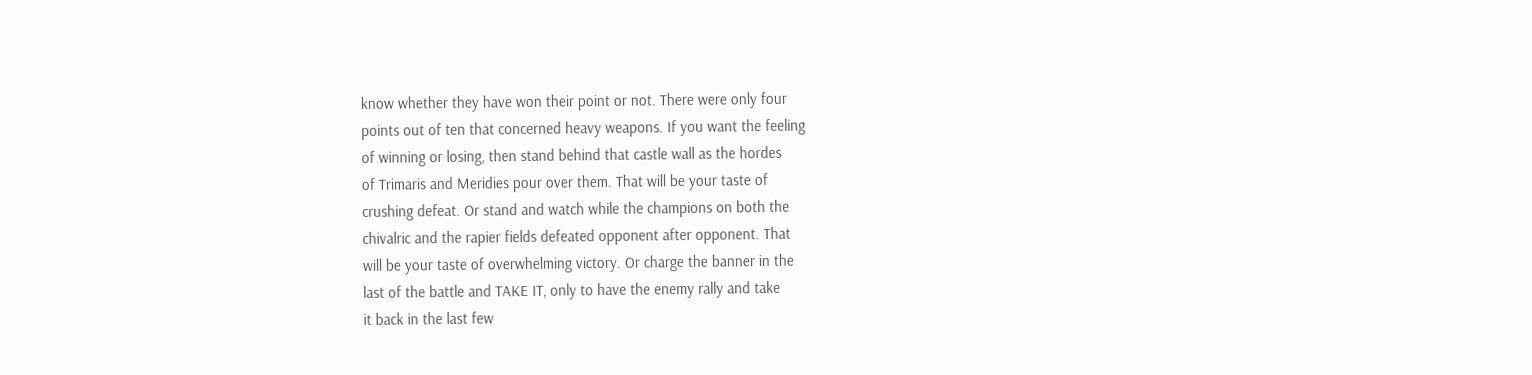know whether they have won their point or not. There were only four
points out of ten that concerned heavy weapons. If you want the feeling
of winning or losing, then stand behind that castle wall as the hordes
of Trimaris and Meridies pour over them. That will be your taste of
crushing defeat. Or stand and watch while the champions on both the
chivalric and the rapier fields defeated opponent after opponent. That
will be your taste of overwhelming victory. Or charge the banner in the
last of the battle and TAKE IT, only to have the enemy rally and take
it back in the last few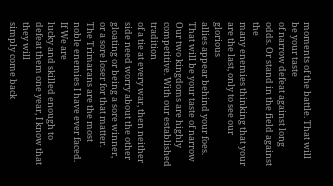moments of the battle. That will be your taste
of narrow defeat against long odds. Or stand in the field against the
many enemies thinking that your are the last, only to see our glorious
allies appear behind your foes. That will be your taste of narrow
Our two kingdoms are highly competitive. With our established tradition
of a tie at every war, then neither side need worry about the other
gloating or being a sore winner, or a sore loser for that matter.
The Trimarans are the most noble enemies I have ever faced. If We are
lucky and skilled enough to defeat them one year, I know that they will
simply come back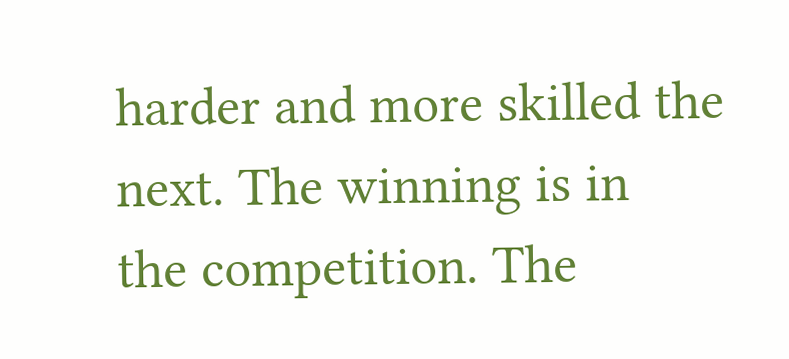harder and more skilled the next. The winning is in
the competition. The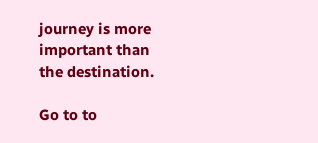journey is more important than the destination.

Go to to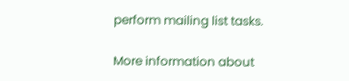perform mailing list tasks.

More information about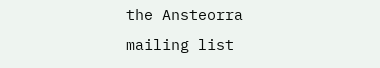the Ansteorra mailing list